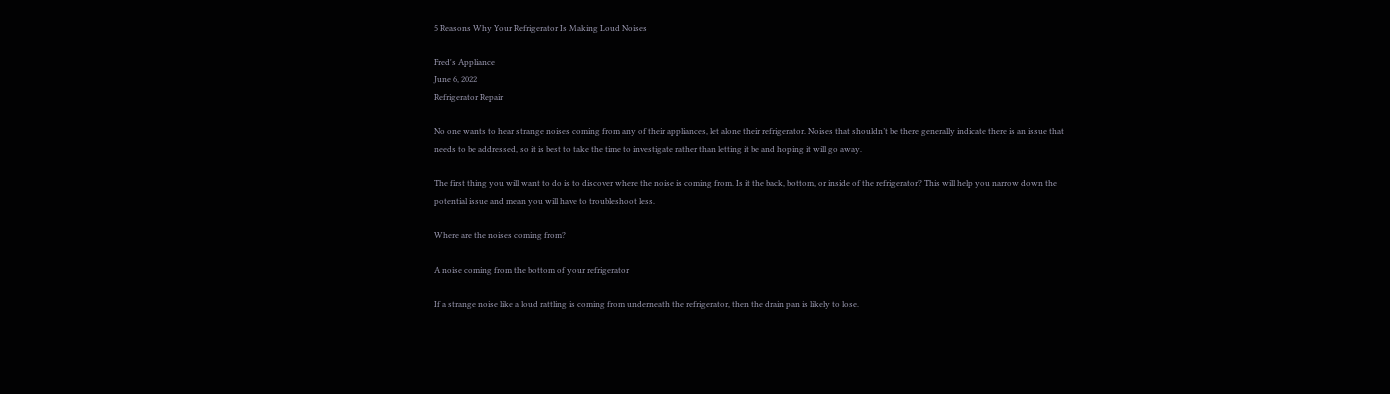5 Reasons Why Your Refrigerator Is Making Loud Noises

Fred's Appliance
June 6, 2022
Refrigerator Repair

No one wants to hear strange noises coming from any of their appliances, let alone their refrigerator. Noises that shouldn’t be there generally indicate there is an issue that needs to be addressed, so it is best to take the time to investigate rather than letting it be and hoping it will go away.

The first thing you will want to do is to discover where the noise is coming from. Is it the back, bottom, or inside of the refrigerator? This will help you narrow down the potential issue and mean you will have to troubleshoot less.

Where are the noises coming from?

A noise coming from the bottom of your refrigerator

If a strange noise like a loud rattling is coming from underneath the refrigerator, then the drain pan is likely to lose.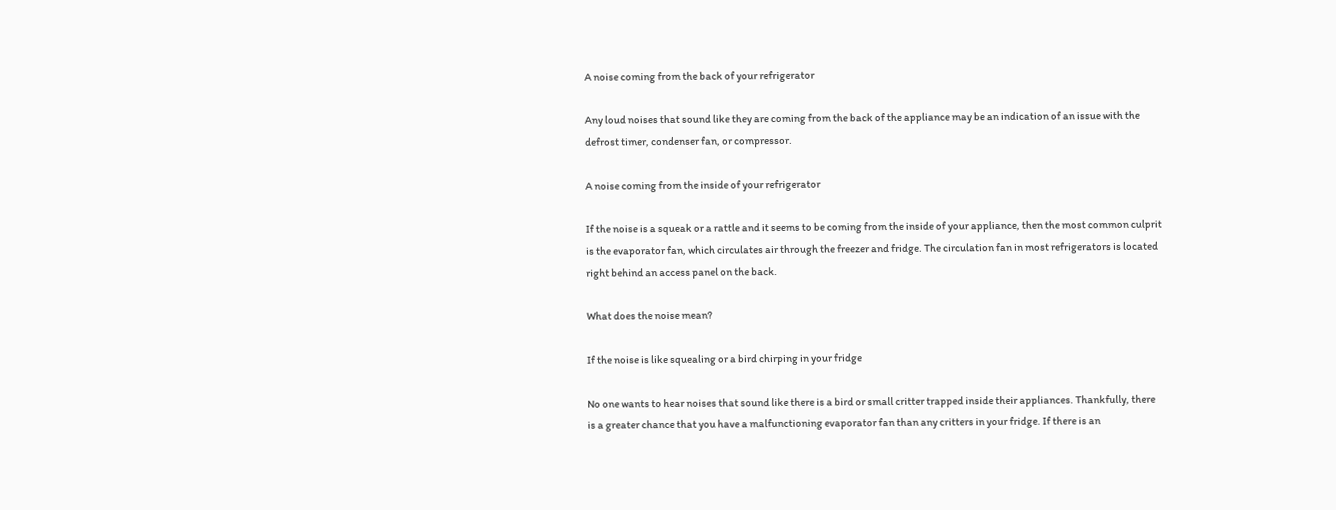A noise coming from the back of your refrigerator

Any loud noises that sound like they are coming from the back of the appliance may be an indication of an issue with the defrost timer, condenser fan, or compressor.

A noise coming from the inside of your refrigerator

If the noise is a squeak or a rattle and it seems to be coming from the inside of your appliance, then the most common culprit is the evaporator fan, which circulates air through the freezer and fridge. The circulation fan in most refrigerators is located right behind an access panel on the back.

What does the noise mean?

If the noise is like squealing or a bird chirping in your fridge

No one wants to hear noises that sound like there is a bird or small critter trapped inside their appliances. Thankfully, there is a greater chance that you have a malfunctioning evaporator fan than any critters in your fridge. If there is an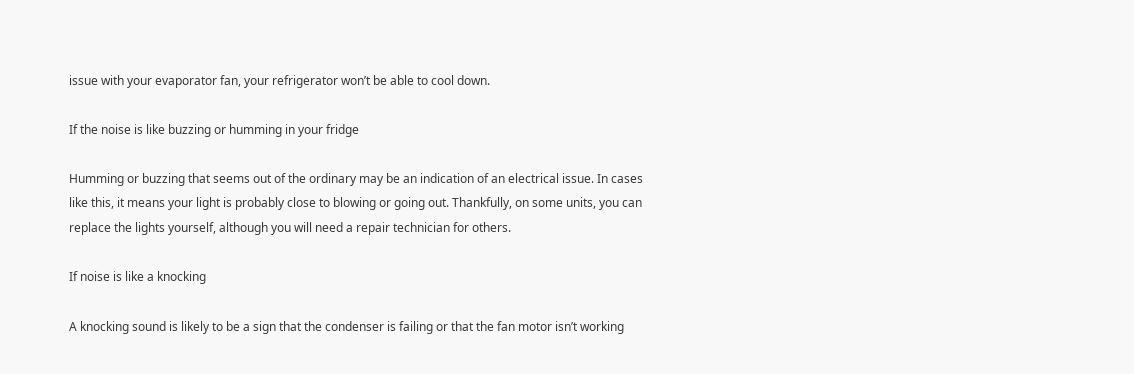issue with your evaporator fan, your refrigerator won’t be able to cool down.

If the noise is like buzzing or humming in your fridge

Humming or buzzing that seems out of the ordinary may be an indication of an electrical issue. In cases like this, it means your light is probably close to blowing or going out. Thankfully, on some units, you can replace the lights yourself, although you will need a repair technician for others.

If noise is like a knocking

A knocking sound is likely to be a sign that the condenser is failing or that the fan motor isn’t working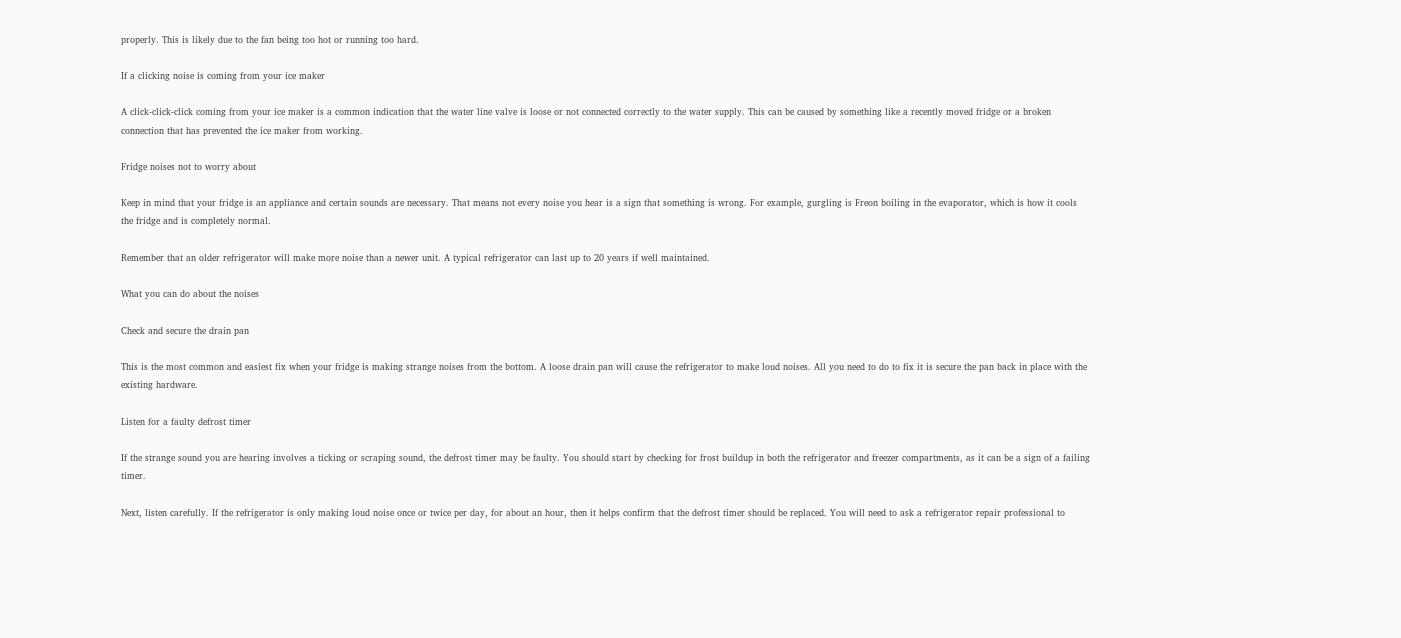properly. This is likely due to the fan being too hot or running too hard.

If a clicking noise is coming from your ice maker

A click-click-click coming from your ice maker is a common indication that the water line valve is loose or not connected correctly to the water supply. This can be caused by something like a recently moved fridge or a broken connection that has prevented the ice maker from working.

Fridge noises not to worry about

Keep in mind that your fridge is an appliance and certain sounds are necessary. That means not every noise you hear is a sign that something is wrong. For example, gurgling is Freon boiling in the evaporator, which is how it cools the fridge and is completely normal.

Remember that an older refrigerator will make more noise than a newer unit. A typical refrigerator can last up to 20 years if well maintained.

What you can do about the noises

Check and secure the drain pan

This is the most common and easiest fix when your fridge is making strange noises from the bottom. A loose drain pan will cause the refrigerator to make loud noises. All you need to do to fix it is secure the pan back in place with the existing hardware.

Listen for a faulty defrost timer

If the strange sound you are hearing involves a ticking or scraping sound, the defrost timer may be faulty. You should start by checking for frost buildup in both the refrigerator and freezer compartments, as it can be a sign of a failing timer.

Next, listen carefully. If the refrigerator is only making loud noise once or twice per day, for about an hour, then it helps confirm that the defrost timer should be replaced. You will need to ask a refrigerator repair professional to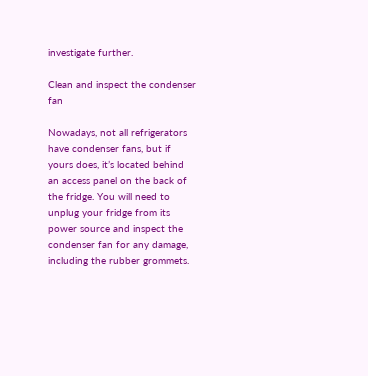investigate further.

Clean and inspect the condenser fan

Nowadays, not all refrigerators have condenser fans, but if yours does, it’s located behind an access panel on the back of the fridge. You will need to unplug your fridge from its power source and inspect the condenser fan for any damage, including the rubber grommets.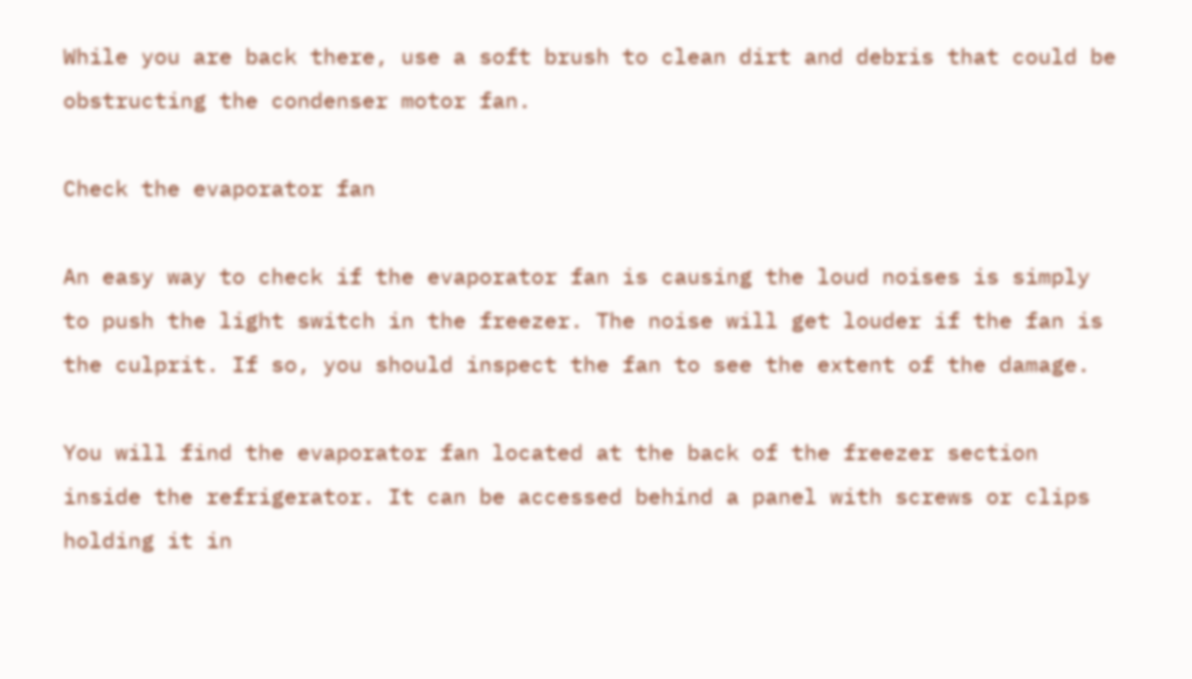While you are back there, use a soft brush to clean dirt and debris that could be obstructing the condenser motor fan.

Check the evaporator fan

An easy way to check if the evaporator fan is causing the loud noises is simply to push the light switch in the freezer. The noise will get louder if the fan is the culprit. If so, you should inspect the fan to see the extent of the damage.

You will find the evaporator fan located at the back of the freezer section inside the refrigerator. It can be accessed behind a panel with screws or clips holding it in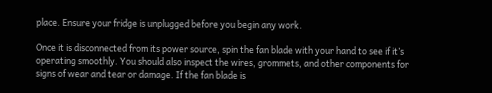place. Ensure your fridge is unplugged before you begin any work.

Once it is disconnected from its power source, spin the fan blade with your hand to see if it’s operating smoothly. You should also inspect the wires, grommets, and other components for signs of wear and tear or damage. If the fan blade is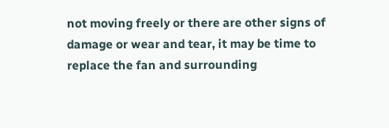not moving freely or there are other signs of damage or wear and tear, it may be time to replace the fan and surrounding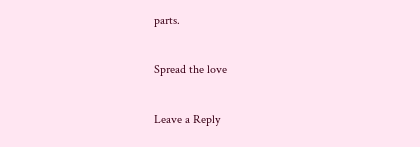parts.

Spread the love

Leave a Reply